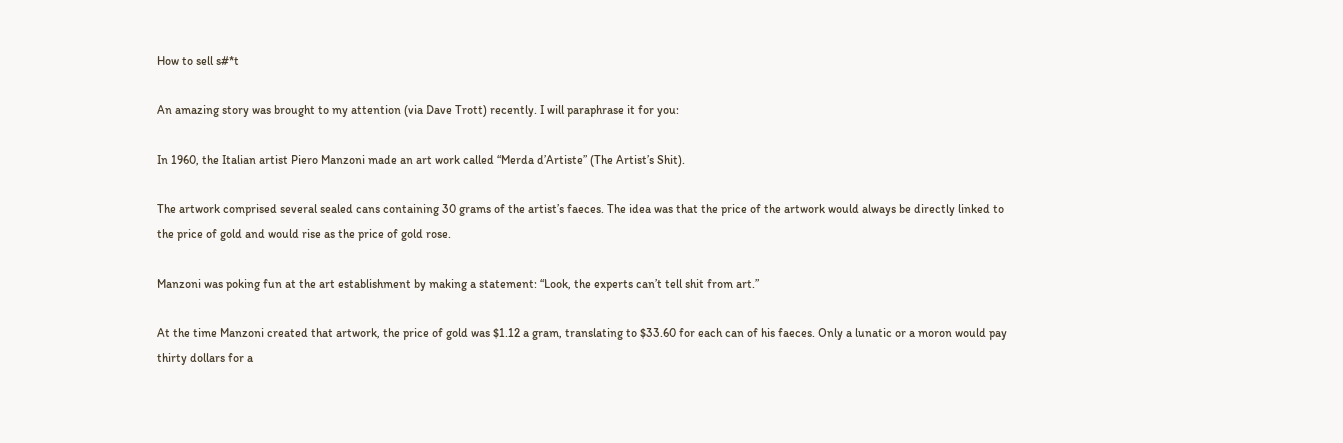How to sell s#*t

An amazing story was brought to my attention (via Dave Trott) recently. I will paraphrase it for you:

In 1960, the Italian artist Piero Manzoni made an art work called “Merda d’Artiste” (The Artist’s Shit).

The artwork comprised several sealed cans containing 30 grams of the artist’s faeces. The idea was that the price of the artwork would always be directly linked to the price of gold and would rise as the price of gold rose.

Manzoni was poking fun at the art establishment by making a statement: “Look, the experts can’t tell shit from art.”

At the time Manzoni created that artwork, the price of gold was $1.12 a gram, translating to $33.60 for each can of his faeces. Only a lunatic or a moron would pay thirty dollars for a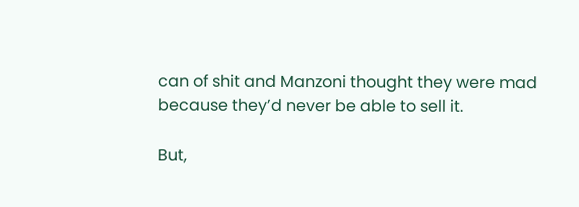can of shit and Manzoni thought they were mad because they’d never be able to sell it.

But,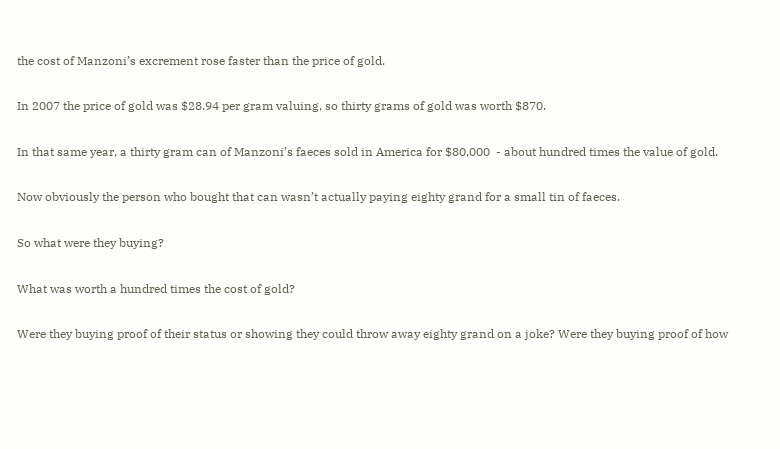the cost of Manzoni’s excrement rose faster than the price of gold.

In 2007 the price of gold was $28.94 per gram valuing, so thirty grams of gold was worth $870.

In that same year, a thirty gram can of Manzoni’s faeces sold in America for $80,000  - about hundred times the value of gold.

Now obviously the person who bought that can wasn’t actually paying eighty grand for a small tin of faeces.

So what were they buying?

What was worth a hundred times the cost of gold?

Were they buying proof of their status or showing they could throw away eighty grand on a joke? Were they buying proof of how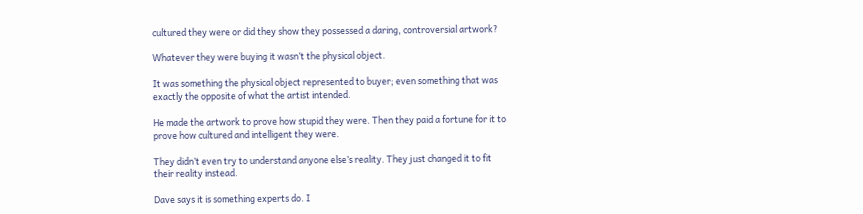cultured they were or did they show they possessed a daring, controversial artwork?

Whatever they were buying it wasn’t the physical object.

It was something the physical object represented to buyer; even something that was exactly the opposite of what the artist intended.

He made the artwork to prove how stupid they were. Then they paid a fortune for it to prove how cultured and intelligent they were.

They didn’t even try to understand anyone else’s reality. They just changed it to fit their reality instead.

Dave says it is something experts do. I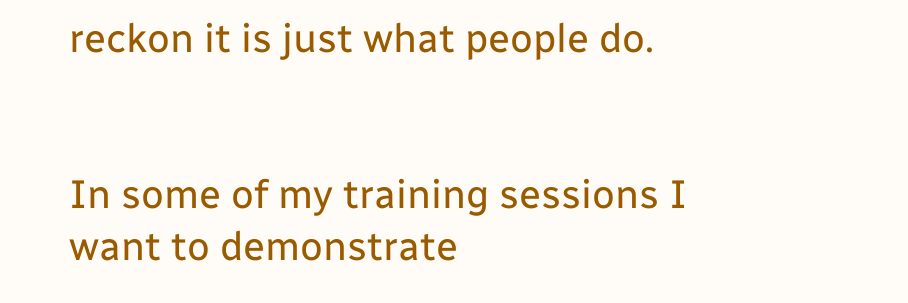reckon it is just what people do.


In some of my training sessions I want to demonstrate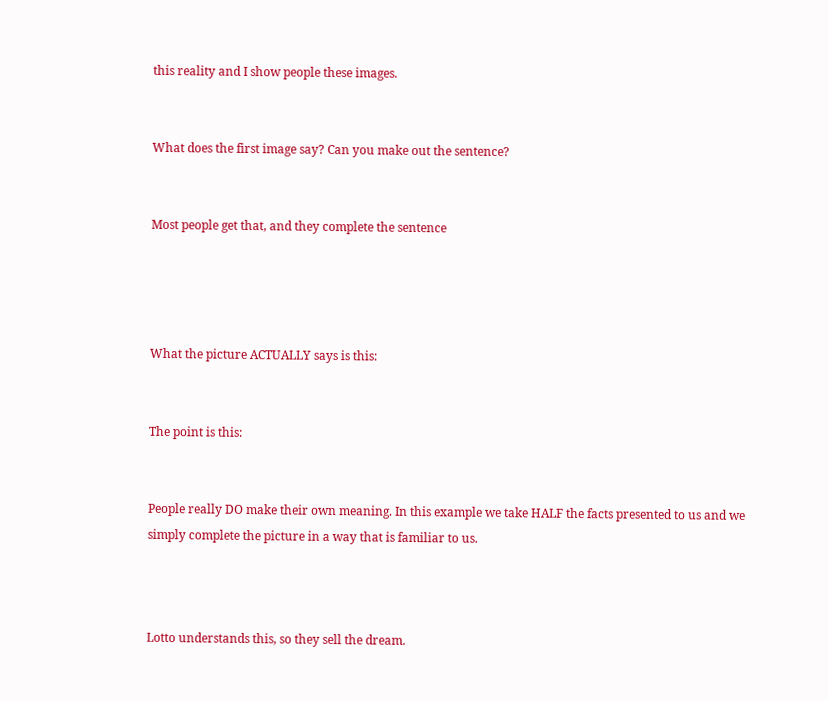this reality and I show people these images.


What does the first image say? Can you make out the sentence?


Most people get that, and they complete the sentence




What the picture ACTUALLY says is this:


The point is this:


People really DO make their own meaning. In this example we take HALF the facts presented to us and we simply complete the picture in a way that is familiar to us.



Lotto understands this, so they sell the dream.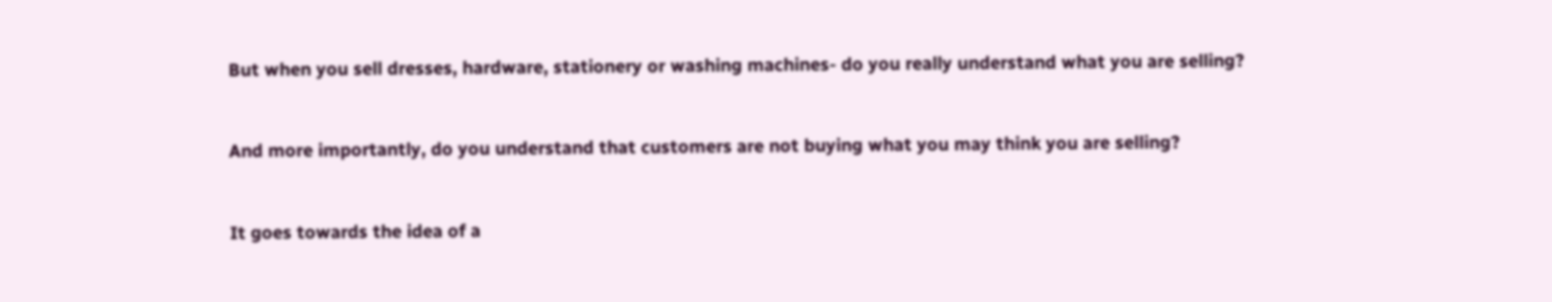But when you sell dresses, hardware, stationery or washing machines- do you really understand what you are selling?


And more importantly, do you understand that customers are not buying what you may think you are selling?


It goes towards the idea of a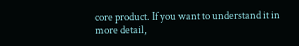core product. If you want to understand it in more detail,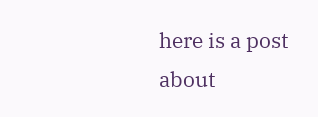here is a post about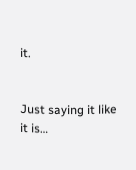it.


Just saying it like it is…